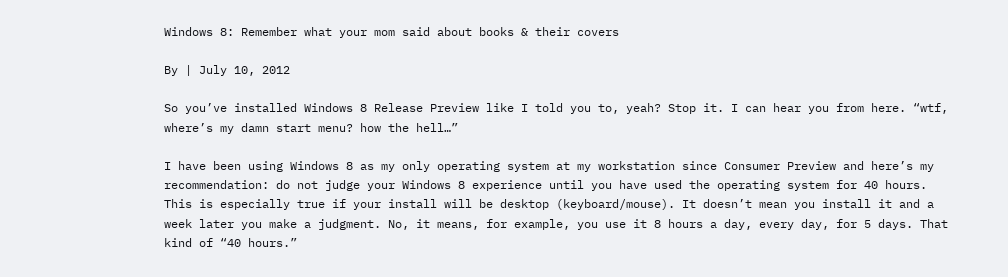Windows 8: Remember what your mom said about books & their covers

By | July 10, 2012

So you’ve installed Windows 8 Release Preview like I told you to, yeah? Stop it. I can hear you from here. “wtf, where’s my damn start menu? how the hell…”

I have been using Windows 8 as my only operating system at my workstation since Consumer Preview and here’s my recommendation: do not judge your Windows 8 experience until you have used the operating system for 40 hours. This is especially true if your install will be desktop (keyboard/mouse). It doesn’t mean you install it and a week later you make a judgment. No, it means, for example, you use it 8 hours a day, every day, for 5 days. That kind of “40 hours.”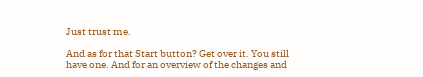Just trust me.

And as for that Start button? Get over it. You still have one. And for an overview of the changes and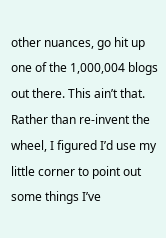other nuances, go hit up one of the 1,000,004 blogs out there. This ain’t that. Rather than re-invent the wheel, I figured I’d use my little corner to point out some things I’ve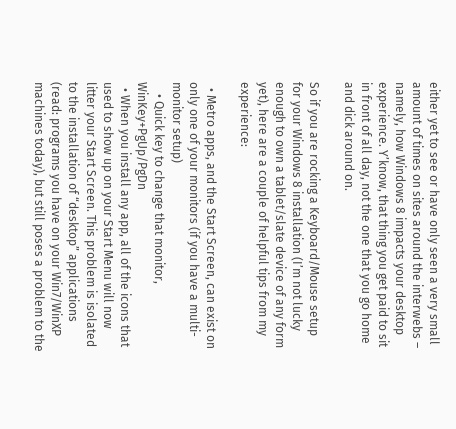either yet to see or have only seen a very small amount of times on sites around the interwebs – namely, how Windows 8 impacts your desktop experience. Y’know, that thing you get paid to sit in front of all day, not the one that you go home and dick around on.

So if you are rocking a Keyboard/Mouse setup for your Windows 8 installation (I’m not lucky enough to own a tablet/slate device of any form yet), here are a couple of helpful tips from my experience:

  • Metro apps, and the Start Screen, can exist on only one of your monitors (if you have a multi-monitor setup)
    • Quick key to change that monitor, WinKey+PgUp/PgDn
  • When you install any app, all of the icons that used to show up on your Start Menu will now litter your Start Screen. This problem is isolated to the installation of “desktop” applications (read: programs you have on your Win7/WinXP machines today), but still poses a problem to the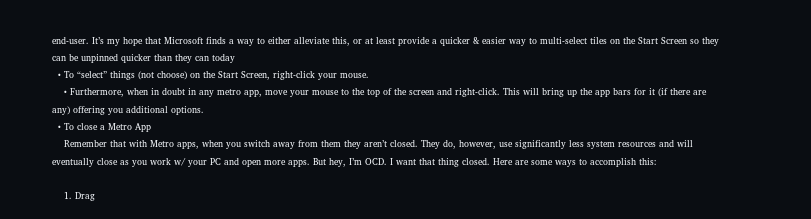end-user. It’s my hope that Microsoft finds a way to either alleviate this, or at least provide a quicker & easier way to multi-select tiles on the Start Screen so they can be unpinned quicker than they can today
  • To “select” things (not choose) on the Start Screen, right-click your mouse.
    • Furthermore, when in doubt in any metro app, move your mouse to the top of the screen and right-click. This will bring up the app bars for it (if there are any) offering you additional options.
  • To close a Metro App
    Remember that with Metro apps, when you switch away from them they aren’t closed. They do, however, use significantly less system resources and will eventually close as you work w/ your PC and open more apps. But hey, I’m OCD. I want that thing closed. Here are some ways to accomplish this:

    1. Drag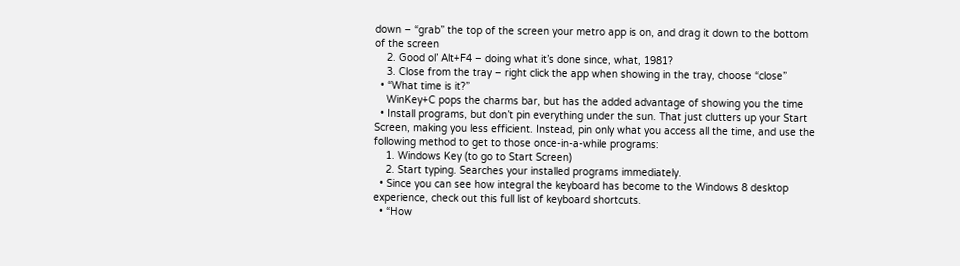down – “grab” the top of the screen your metro app is on, and drag it down to the bottom of the screen
    2. Good ol’ Alt+F4 – doing what it’s done since, what, 1981?
    3. Close from the tray – right click the app when showing in the tray, choose “close”
  • “What time is it?”
    WinKey+C pops the charms bar, but has the added advantage of showing you the time
  • Install programs, but don’t pin everything under the sun. That just clutters up your Start Screen, making you less efficient. Instead, pin only what you access all the time, and use the following method to get to those once-in-a-while programs:
    1. Windows Key (to go to Start Screen)
    2. Start typing. Searches your installed programs immediately.
  • Since you can see how integral the keyboard has become to the Windows 8 desktop experience, check out this full list of keyboard shortcuts.
  • “How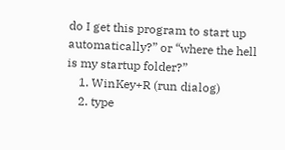do I get this program to start up automatically?” or “where the hell is my startup folder?”
    1. WinKey+R (run dialog)
    2. type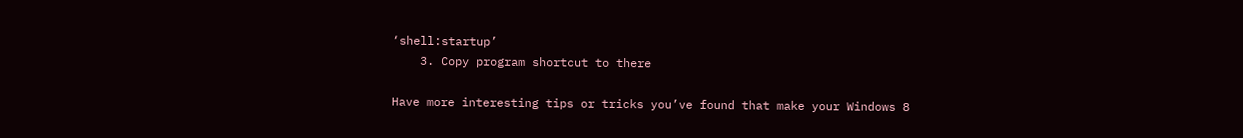‘shell:startup’
    3. Copy program shortcut to there

Have more interesting tips or tricks you’ve found that make your Windows 8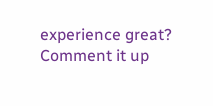experience great? Comment it up